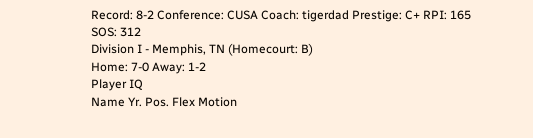Record: 8-2 Conference: CUSA Coach: tigerdad Prestige: C+ RPI: 165 SOS: 312
Division I - Memphis, TN (Homecourt: B)
Home: 7-0 Away: 1-2
Player IQ
Name Yr. Pos. Flex Motion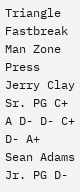Triangle Fastbreak Man Zone Press
Jerry Clay Sr. PG C+ A D- D- C+ D- A+
Sean Adams Jr. PG D-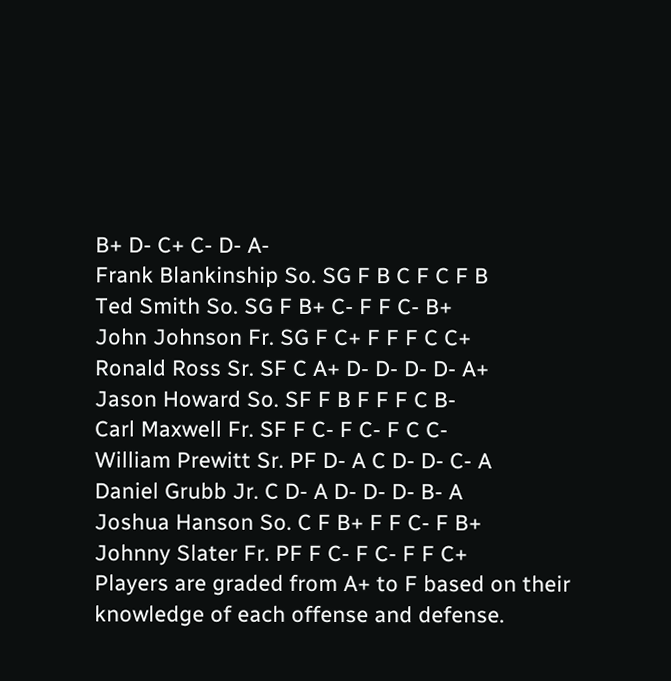B+ D- C+ C- D- A-
Frank Blankinship So. SG F B C F C F B
Ted Smith So. SG F B+ C- F F C- B+
John Johnson Fr. SG F C+ F F F C C+
Ronald Ross Sr. SF C A+ D- D- D- D- A+
Jason Howard So. SF F B F F F C B-
Carl Maxwell Fr. SF F C- F C- F C C-
William Prewitt Sr. PF D- A C D- D- C- A
Daniel Grubb Jr. C D- A D- D- D- B- A
Joshua Hanson So. C F B+ F F C- F B+
Johnny Slater Fr. PF F C- F C- F F C+
Players are graded from A+ to F based on their knowledge of each offense and defense.